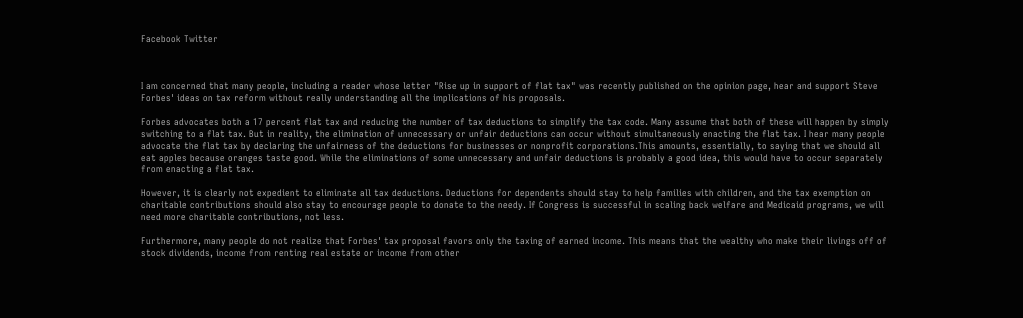Facebook Twitter



I am concerned that many people, including a reader whose letter "Rise up in support of flat tax" was recently published on the opinion page, hear and support Steve Forbes' ideas on tax reform without really understanding all the implications of his proposals.

Forbes advocates both a 17 percent flat tax and reducing the number of tax deductions to simplify the tax code. Many assume that both of these will happen by simply switching to a flat tax. But in reality, the elimination of unnecessary or unfair deductions can occur without simultaneously enacting the flat tax. I hear many people advocate the flat tax by declaring the unfairness of the deductions for businesses or nonprofit corporations.This amounts, essentially, to saying that we should all eat apples because oranges taste good. While the eliminations of some unnecessary and unfair deductions is probably a good idea, this would have to occur separately from enacting a flat tax.

However, it is clearly not expedient to eliminate all tax deductions. Deductions for dependents should stay to help families with children, and the tax exemption on charitable contributions should also stay to encourage people to donate to the needy. If Congress is successful in scaling back welfare and Medicaid programs, we will need more charitable contributions, not less.

Furthermore, many people do not realize that Forbes' tax proposal favors only the taxing of earned income. This means that the wealthy who make their livings off of stock dividends, income from renting real estate or income from other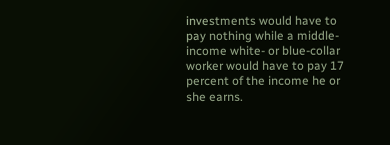investments would have to pay nothing while a middle-income white- or blue-collar worker would have to pay 17 percent of the income he or she earns.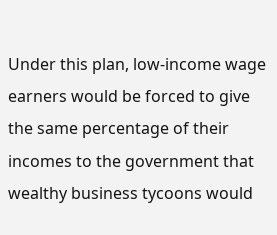Under this plan, low-income wage earners would be forced to give the same percentage of their incomes to the government that wealthy business tycoons would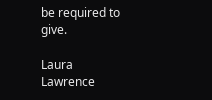be required to give.

Laura Lawrence